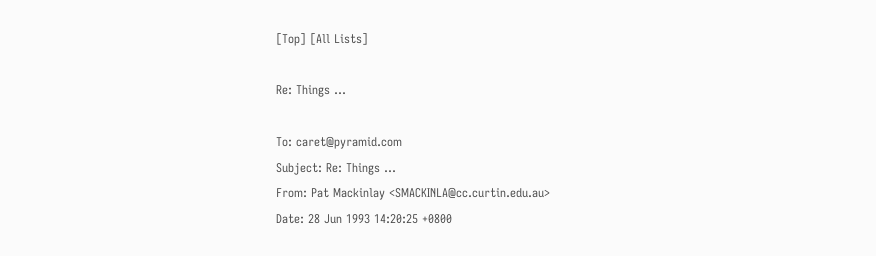[Top] [All Lists]

Re: Things ...

To: caret@pyramid.com
Subject: Re: Things ...
From: Pat Mackinlay <SMACKINLA@cc.curtin.edu.au>
Date: 28 Jun 1993 14:20:25 +0800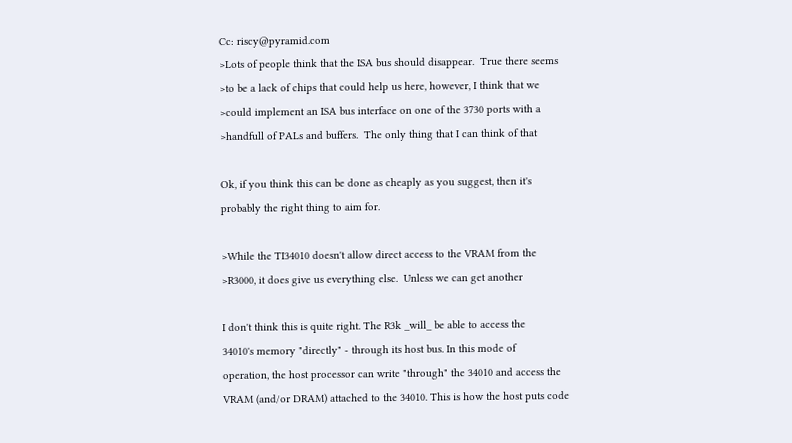Cc: riscy@pyramid.com
>Lots of people think that the ISA bus should disappear.  True there seems
>to be a lack of chips that could help us here, however, I think that we
>could implement an ISA bus interface on one of the 3730 ports with a
>handfull of PALs and buffers.  The only thing that I can think of that

Ok, if you think this can be done as cheaply as you suggest, then it's
probably the right thing to aim for.

>While the TI34010 doesn't allow direct access to the VRAM from the
>R3000, it does give us everything else.  Unless we can get another

I don't think this is quite right. The R3k _will_ be able to access the
34010's memory "directly" - through its host bus. In this mode of
operation, the host processor can write "through" the 34010 and access the
VRAM (and/or DRAM) attached to the 34010. This is how the host puts code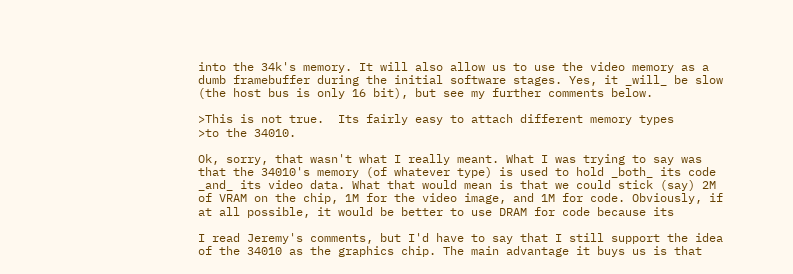into the 34k's memory. It will also allow us to use the video memory as a
dumb framebuffer during the initial software stages. Yes, it _will_ be slow
(the host bus is only 16 bit), but see my further comments below.

>This is not true.  Its fairly easy to attach different memory types
>to the 34010.

Ok, sorry, that wasn't what I really meant. What I was trying to say was
that the 34010's memory (of whatever type) is used to hold _both_ its code
_and_ its video data. What that would mean is that we could stick (say) 2M
of VRAM on the chip, 1M for the video image, and 1M for code. Obviously, if
at all possible, it would be better to use DRAM for code because its

I read Jeremy's comments, but I'd have to say that I still support the idea
of the 34010 as the graphics chip. The main advantage it buys us is that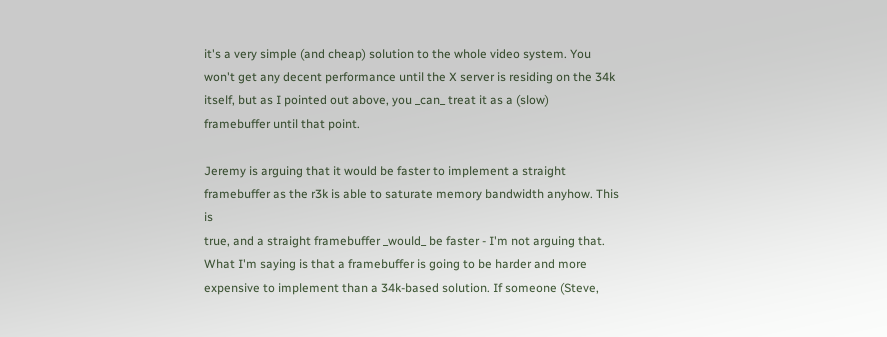it's a very simple (and cheap) solution to the whole video system. You
won't get any decent performance until the X server is residing on the 34k
itself, but as I pointed out above, you _can_ treat it as a (slow)
framebuffer until that point.

Jeremy is arguing that it would be faster to implement a straight
framebuffer as the r3k is able to saturate memory bandwidth anyhow. This is
true, and a straight framebuffer _would_ be faster - I'm not arguing that.
What I'm saying is that a framebuffer is going to be harder and more
expensive to implement than a 34k-based solution. If someone (Steve,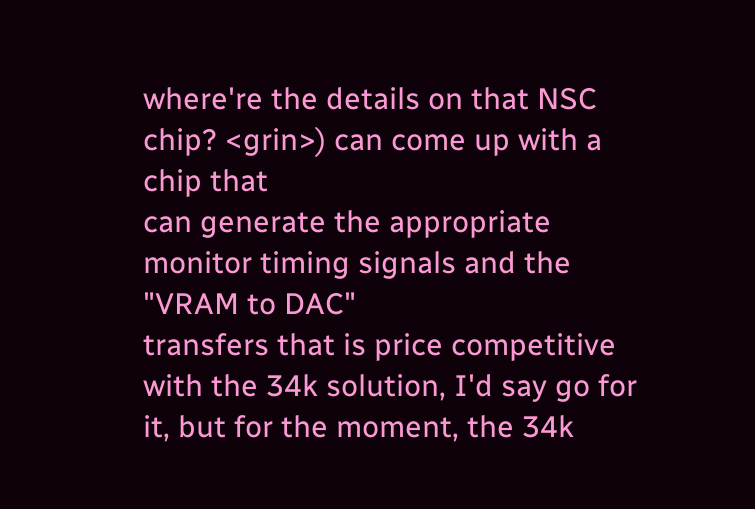where're the details on that NSC chip? <grin>) can come up with a chip that
can generate the appropriate monitor timing signals and the "VRAM to DAC"
transfers that is price competitive with the 34k solution, I'd say go for
it, but for the moment, the 34k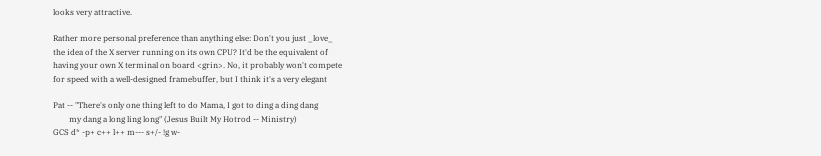looks very attractive.

Rather more personal preference than anything else: Don't you just _love_
the idea of the X server running on its own CPU? It'd be the equivalent of
having your own X terminal on board <grin>. No, it probably won't compete
for speed with a well-designed framebuffer, but I think it's a very elegant

Pat -- "There's only one thing left to do Mama, I got to ding a ding dang
        my dang a long ling long" (Jesus Built My Hotrod -- Ministry)
GCS d* -p+ c++ l++ m--- s+/- !g w-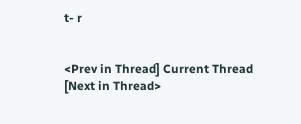t- r


<Prev in Thread] Current Thread [Next in Thread>